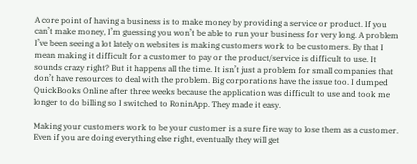A core point of having a business is to make money by providing a service or product. If you can’t make money, I’m guessing you won’t be able to run your business for very long. A problem I’ve been seeing a lot lately on websites is making customers work to be customers. By that I mean making it difficult for a customer to pay or the product/service is difficult to use. It sounds crazy right? But it happens all the time. It isn’t just a problem for small companies that don’t have resources to deal with the problem. Big corporations have the issue too. I dumped QuickBooks Online after three weeks because the application was difficult to use and took me longer to do billing so I switched to RoninApp. They made it easy.

Making your customers work to be your customer is a sure fire way to lose them as a customer. Even if you are doing everything else right, eventually they will get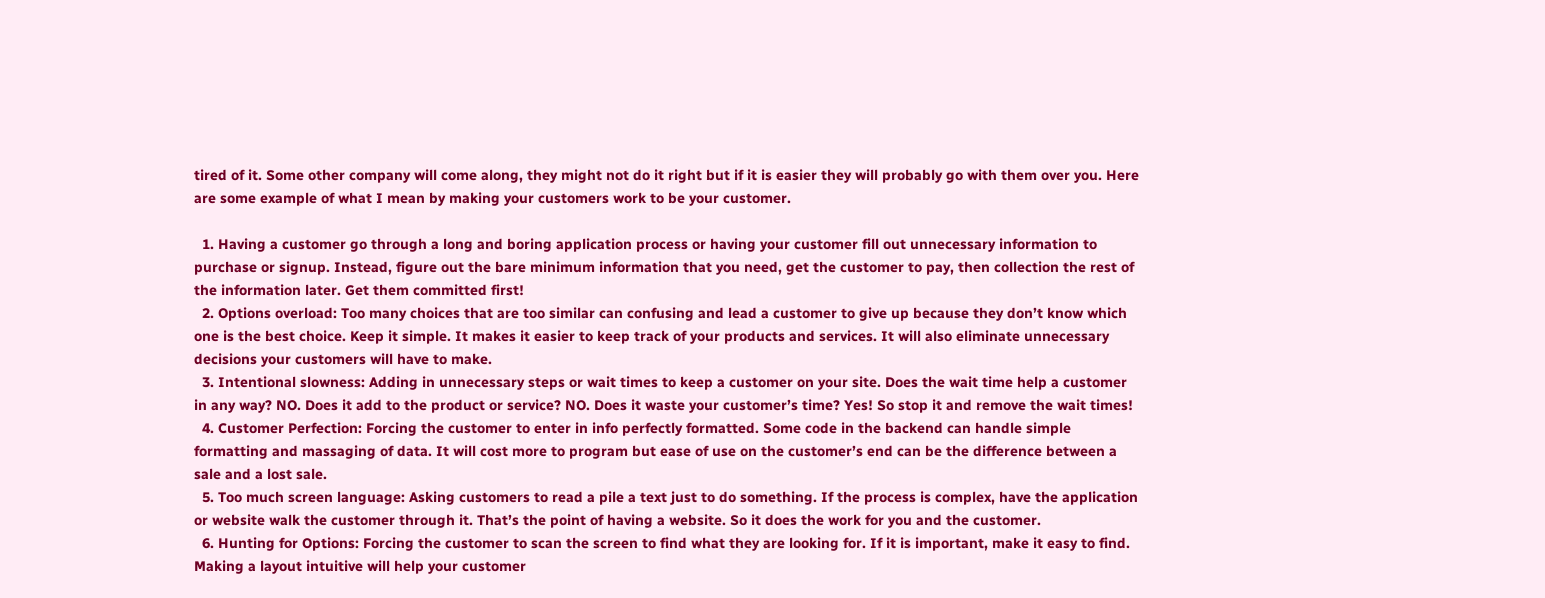tired of it. Some other company will come along, they might not do it right but if it is easier they will probably go with them over you. Here are some example of what I mean by making your customers work to be your customer.

  1. Having a customer go through a long and boring application process or having your customer fill out unnecessary information to purchase or signup. Instead, figure out the bare minimum information that you need, get the customer to pay, then collection the rest of the information later. Get them committed first!
  2. Options overload: Too many choices that are too similar can confusing and lead a customer to give up because they don’t know which one is the best choice. Keep it simple. It makes it easier to keep track of your products and services. It will also eliminate unnecessary decisions your customers will have to make.
  3. Intentional slowness: Adding in unnecessary steps or wait times to keep a customer on your site. Does the wait time help a customer in any way? NO. Does it add to the product or service? NO. Does it waste your customer’s time? Yes! So stop it and remove the wait times!
  4. Customer Perfection: Forcing the customer to enter in info perfectly formatted. Some code in the backend can handle simple formatting and massaging of data. It will cost more to program but ease of use on the customer’s end can be the difference between a sale and a lost sale.
  5. Too much screen language: Asking customers to read a pile a text just to do something. If the process is complex, have the application or website walk the customer through it. That’s the point of having a website. So it does the work for you and the customer.
  6. Hunting for Options: Forcing the customer to scan the screen to find what they are looking for. If it is important, make it easy to find. Making a layout intuitive will help your customer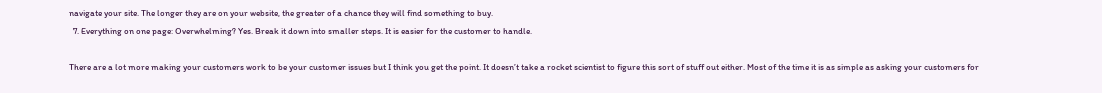navigate your site. The longer they are on your website, the greater of a chance they will find something to buy.
  7. Everything on one page: Overwhelming? Yes. Break it down into smaller steps. It is easier for the customer to handle.

There are a lot more making your customers work to be your customer issues but I think you get the point. It doesn’t take a rocket scientist to figure this sort of stuff out either. Most of the time it is as simple as asking your customers for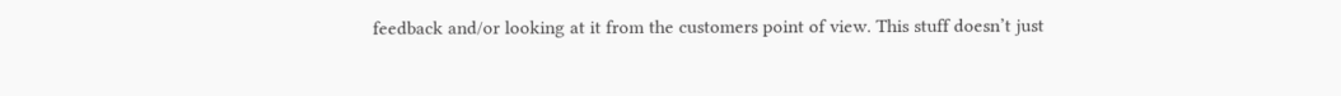feedback and/or looking at it from the customers point of view. This stuff doesn’t just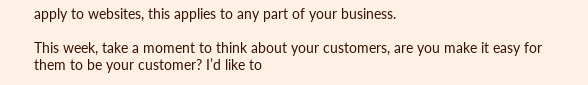apply to websites, this applies to any part of your business.

This week, take a moment to think about your customers, are you make it easy for them to be your customer? I’d like to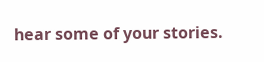hear some of your stories.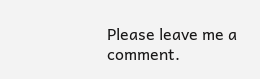Please leave me a comment.